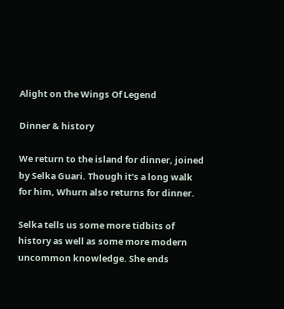Alight on the Wings Of Legend

Dinner & history

We return to the island for dinner, joined by Selka Guari. Though it’s a long walk for him, Whurn also returns for dinner.

Selka tells us some more tidbits of history as well as some more modern uncommon knowledge. She ends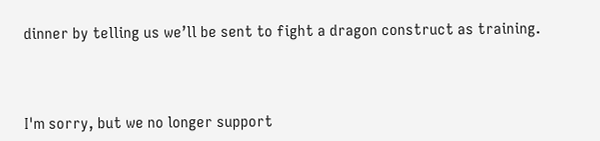dinner by telling us we’ll be sent to fight a dragon construct as training.



I'm sorry, but we no longer support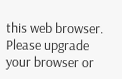this web browser. Please upgrade your browser or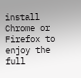install Chrome or Firefox to enjoy the full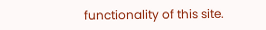functionality of this site.